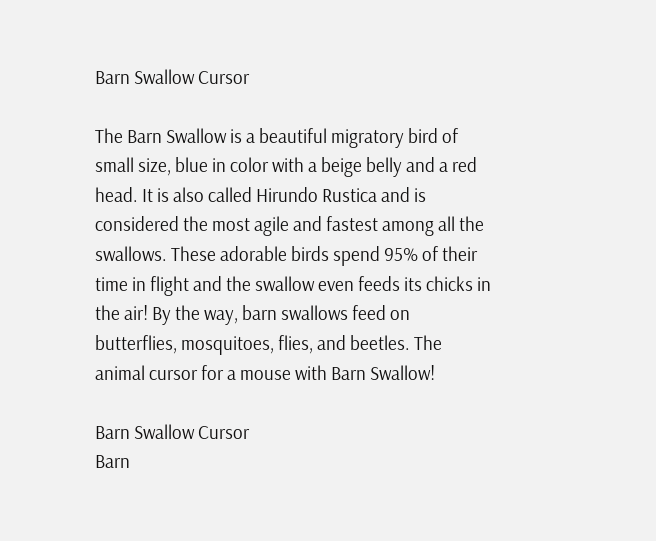Barn Swallow Cursor

The Barn Swallow is a beautiful migratory bird of small size, blue in color with a beige belly and a red head. It is also called Hirundo Rustica and is considered the most agile and fastest among all the swallows. These adorable birds spend 95% of their time in flight and the swallow even feeds its chicks in the air! By the way, barn swallows feed on butterflies, mosquitoes, flies, and beetles. The animal cursor for a mouse with Barn Swallow!

Barn Swallow Cursor
Barn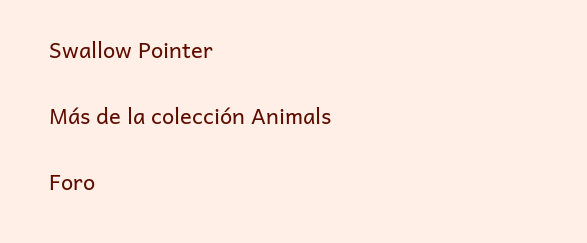Swallow Pointer

Más de la colección Animals

Foro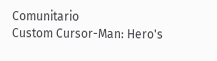Comunitario
Custom Cursor-Man: Hero's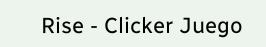Rise - Clicker Juego